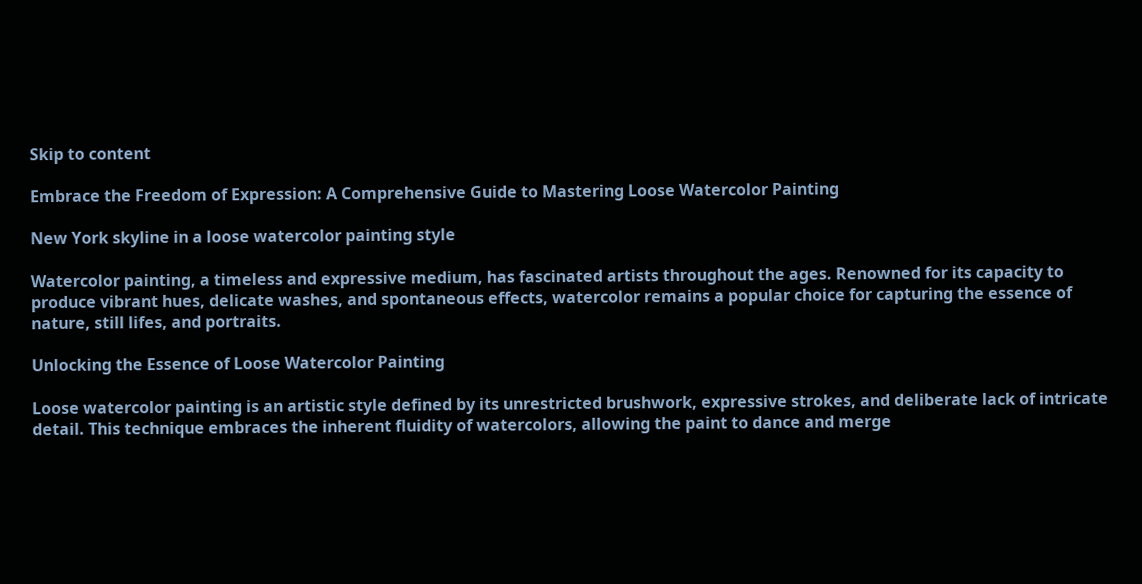Skip to content

Embrace the Freedom of Expression: A Comprehensive Guide to Mastering Loose Watercolor Painting

New York skyline in a loose watercolor painting style

Watercolor painting, a timeless and expressive medium, has fascinated artists throughout the ages. Renowned for its capacity to produce vibrant hues, delicate washes, and spontaneous effects, watercolor remains a popular choice for capturing the essence of nature, still lifes, and portraits.

Unlocking the Essence of Loose Watercolor Painting

Loose watercolor painting is an artistic style defined by its unrestricted brushwork, expressive strokes, and deliberate lack of intricate detail. This technique embraces the inherent fluidity of watercolors, allowing the paint to dance and merge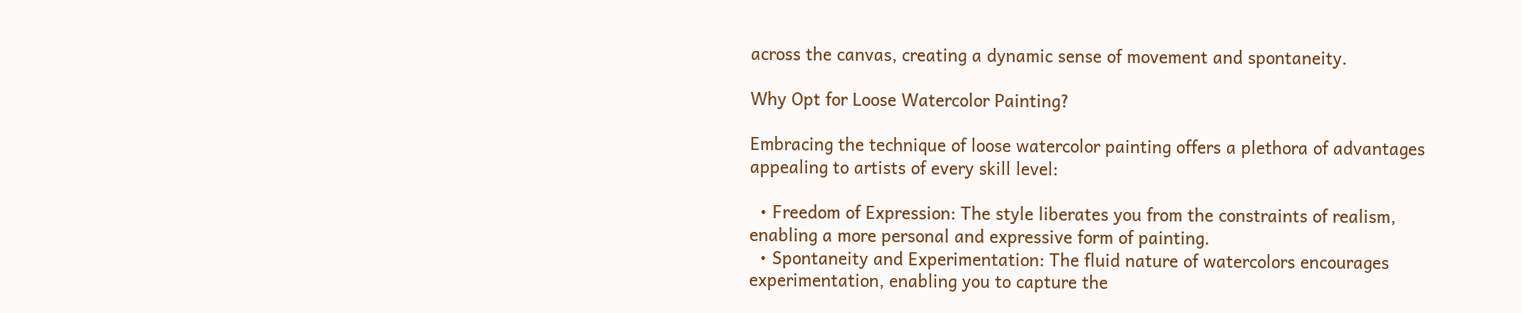across the canvas, creating a dynamic sense of movement and spontaneity.

Why Opt for Loose Watercolor Painting?

Embracing the technique of loose watercolor painting offers a plethora of advantages appealing to artists of every skill level:

  • Freedom of Expression: The style liberates you from the constraints of realism, enabling a more personal and expressive form of painting.
  • Spontaneity and Experimentation: The fluid nature of watercolors encourages experimentation, enabling you to capture the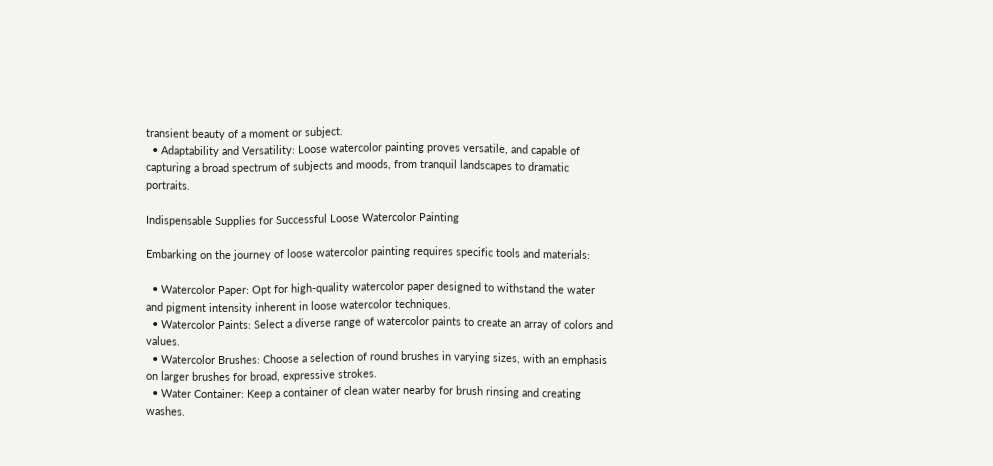transient beauty of a moment or subject.
  • Adaptability and Versatility: Loose watercolor painting proves versatile, and capable of capturing a broad spectrum of subjects and moods, from tranquil landscapes to dramatic portraits.

Indispensable Supplies for Successful Loose Watercolor Painting

Embarking on the journey of loose watercolor painting requires specific tools and materials:

  • Watercolor Paper: Opt for high-quality watercolor paper designed to withstand the water and pigment intensity inherent in loose watercolor techniques.
  • Watercolor Paints: Select a diverse range of watercolor paints to create an array of colors and values.
  • Watercolor Brushes: Choose a selection of round brushes in varying sizes, with an emphasis on larger brushes for broad, expressive strokes.
  • Water Container: Keep a container of clean water nearby for brush rinsing and creating washes.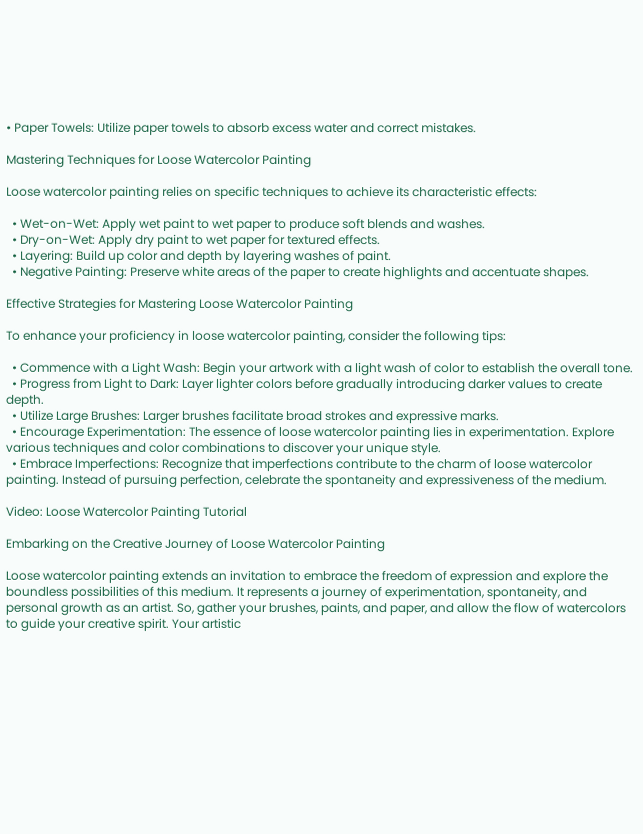• Paper Towels: Utilize paper towels to absorb excess water and correct mistakes.

Mastering Techniques for Loose Watercolor Painting

Loose watercolor painting relies on specific techniques to achieve its characteristic effects:

  • Wet-on-Wet: Apply wet paint to wet paper to produce soft blends and washes.
  • Dry-on-Wet: Apply dry paint to wet paper for textured effects.
  • Layering: Build up color and depth by layering washes of paint.
  • Negative Painting: Preserve white areas of the paper to create highlights and accentuate shapes.

Effective Strategies for Mastering Loose Watercolor Painting

To enhance your proficiency in loose watercolor painting, consider the following tips:

  • Commence with a Light Wash: Begin your artwork with a light wash of color to establish the overall tone.
  • Progress from Light to Dark: Layer lighter colors before gradually introducing darker values to create depth.
  • Utilize Large Brushes: Larger brushes facilitate broad strokes and expressive marks.
  • Encourage Experimentation: The essence of loose watercolor painting lies in experimentation. Explore various techniques and color combinations to discover your unique style.
  • Embrace Imperfections: Recognize that imperfections contribute to the charm of loose watercolor painting. Instead of pursuing perfection, celebrate the spontaneity and expressiveness of the medium.

Video: Loose Watercolor Painting Tutorial

Embarking on the Creative Journey of Loose Watercolor Painting

Loose watercolor painting extends an invitation to embrace the freedom of expression and explore the boundless possibilities of this medium. It represents a journey of experimentation, spontaneity, and personal growth as an artist. So, gather your brushes, paints, and paper, and allow the flow of watercolors to guide your creative spirit. Your artistic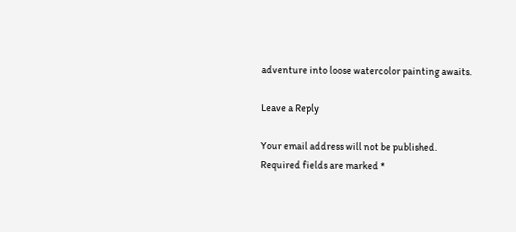adventure into loose watercolor painting awaits.

Leave a Reply

Your email address will not be published. Required fields are marked *